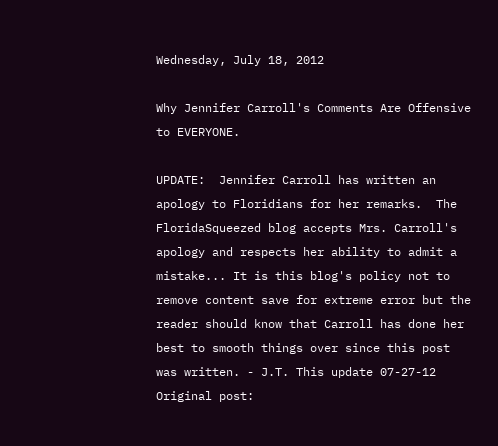Wednesday, July 18, 2012

Why Jennifer Carroll's Comments Are Offensive to EVERYONE.

UPDATE:  Jennifer Carroll has written an apology to Floridians for her remarks.  The FloridaSqueezed blog accepts Mrs. Carroll's apology and respects her ability to admit a mistake... It is this blog's policy not to remove content save for extreme error but the reader should know that Carroll has done her best to smooth things over since this post was written. - J.T. This update 07-27-12  Original post: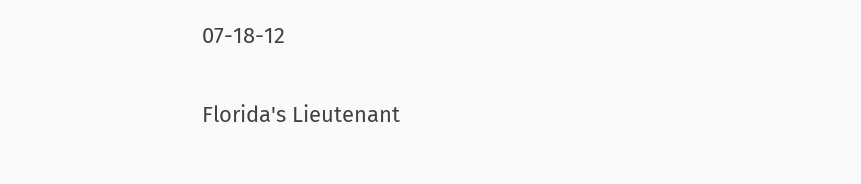07-18-12

Florida's Lieutenant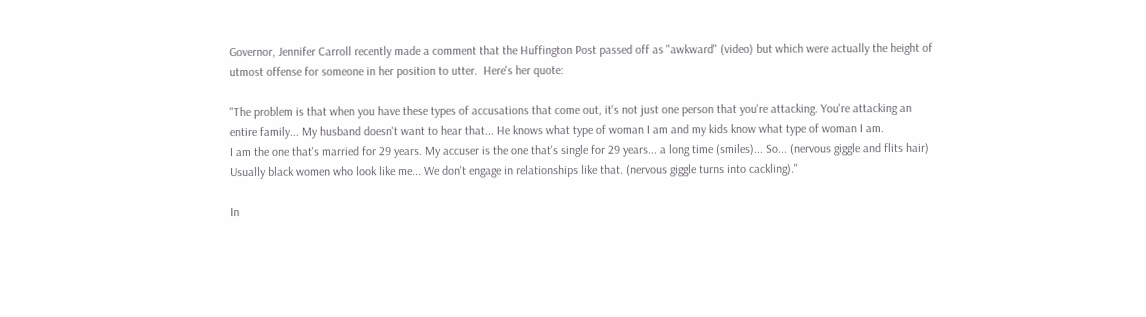Governor, Jennifer Carroll recently made a comment that the Huffington Post passed off as "awkward" (video) but which were actually the height of utmost offense for someone in her position to utter.  Here's her quote:

"The problem is that when you have these types of accusations that come out, it's not just one person that you're attacking. You're attacking an entire family... My husband doesn't want to hear that... He knows what type of woman I am and my kids know what type of woman I am.
I am the one that's married for 29 years. My accuser is the one that's single for 29 years... a long time (smiles)... So... (nervous giggle and flits hair) Usually black women who look like me... We don't engage in relationships like that. (nervous giggle turns into cackling)."

In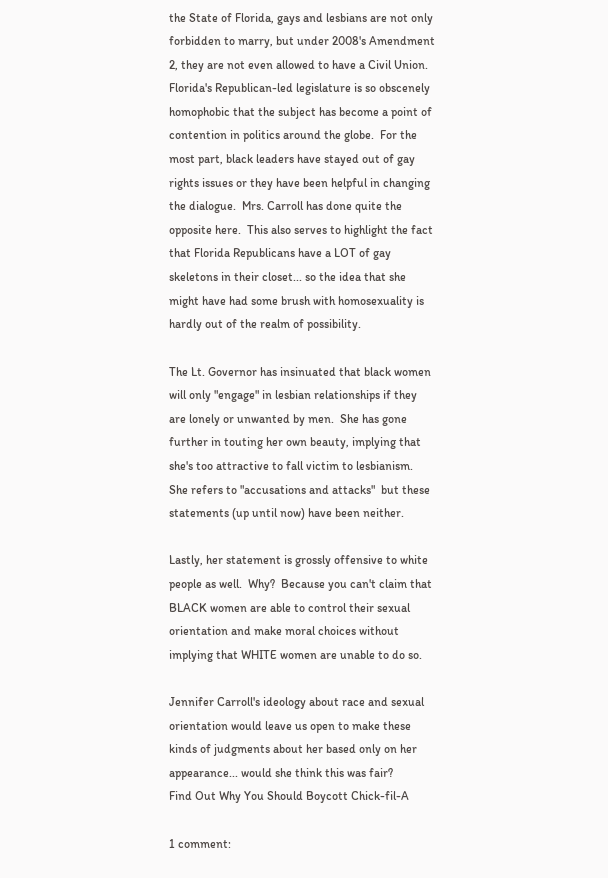the State of Florida, gays and lesbians are not only forbidden to marry, but under 2008's Amendment 2, they are not even allowed to have a Civil Union.  Florida's Republican-led legislature is so obscenely homophobic that the subject has become a point of contention in politics around the globe.  For the most part, black leaders have stayed out of gay rights issues or they have been helpful in changing the dialogue.  Mrs. Carroll has done quite the opposite here.  This also serves to highlight the fact that Florida Republicans have a LOT of gay skeletons in their closet... so the idea that she might have had some brush with homosexuality is hardly out of the realm of possibility.

The Lt. Governor has insinuated that black women will only "engage" in lesbian relationships if they are lonely or unwanted by men.  She has gone further in touting her own beauty, implying that she's too attractive to fall victim to lesbianism.  She refers to "accusations and attacks"  but these statements (up until now) have been neither.

Lastly, her statement is grossly offensive to white people as well.  Why?  Because you can't claim that BLACK women are able to control their sexual orientation and make moral choices without implying that WHITE women are unable to do so.

Jennifer Carroll's ideology about race and sexual orientation would leave us open to make these kinds of judgments about her based only on her appearance... would she think this was fair?
Find Out Why You Should Boycott Chick-fil-A

1 comment: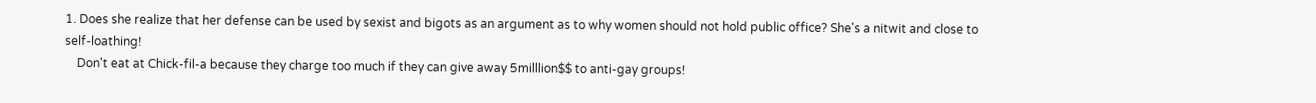1. Does she realize that her defense can be used by sexist and bigots as an argument as to why women should not hold public office? She's a nitwit and close to self-loathing!
    Don't eat at Chick-fil-a because they charge too much if they can give away 5milllion$$ to anti-gay groups!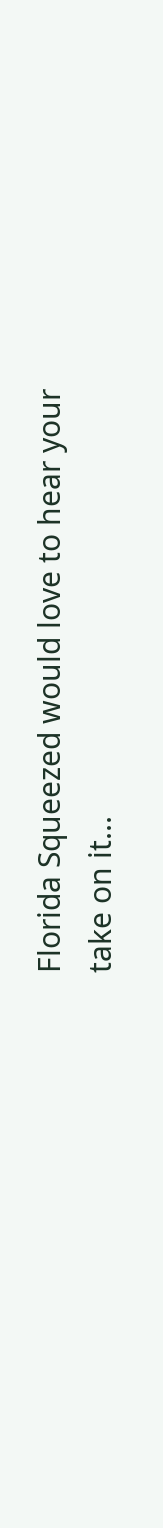Florida Squeezed would love to hear your take on it...